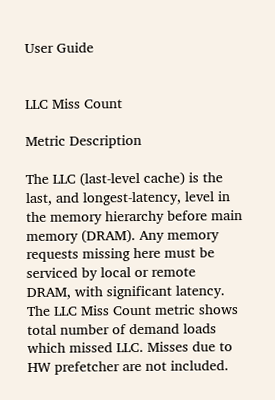User Guide


LLC Miss Count

Metric Description

The LLC (last-level cache) is the last, and longest-latency, level in the memory hierarchy before main memory (DRAM). Any memory requests missing here must be serviced by local or remote DRAM, with significant latency. The LLC Miss Count metric shows total number of demand loads which missed LLC. Misses due to HW prefetcher are not included.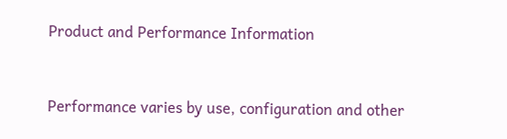Product and Performance Information


Performance varies by use, configuration and other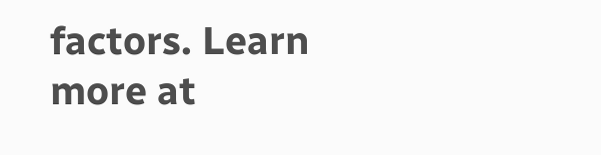factors. Learn more at